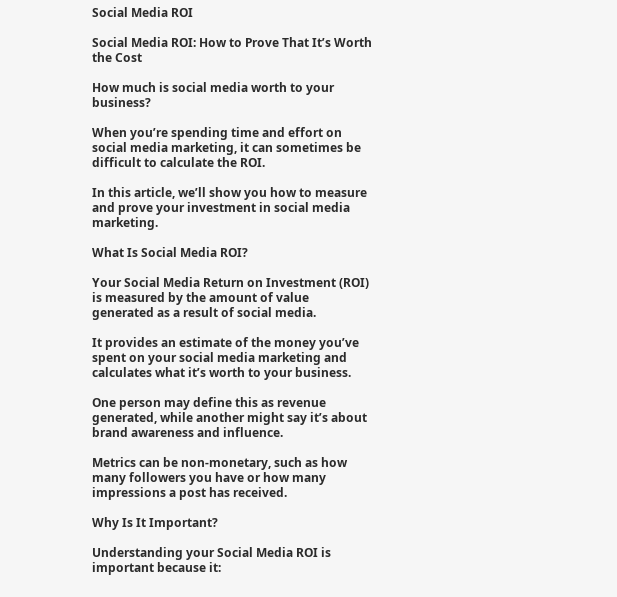Social Media ROI

Social Media ROI: How to Prove That It’s Worth the Cost

How much is social media worth to your business?

When you’re spending time and effort on social media marketing, it can sometimes be difficult to calculate the ROI.

In this article, we’ll show you how to measure and prove your investment in social media marketing.

What Is Social Media ROI?

Your Social Media Return on Investment (ROI) is measured by the amount of value generated as a result of social media.

It provides an estimate of the money you’ve spent on your social media marketing and calculates what it’s worth to your business.

One person may define this as revenue generated, while another might say it’s about brand awareness and influence.

Metrics can be non-monetary, such as how many followers you have or how many impressions a post has received.

Why Is It Important?

Understanding your Social Media ROI is important because it: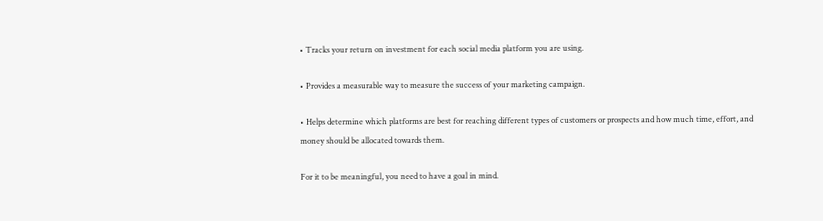• Tracks your return on investment for each social media platform you are using.

• Provides a measurable way to measure the success of your marketing campaign.

• Helps determine which platforms are best for reaching different types of customers or prospects and how much time, effort, and money should be allocated towards them.

For it to be meaningful, you need to have a goal in mind.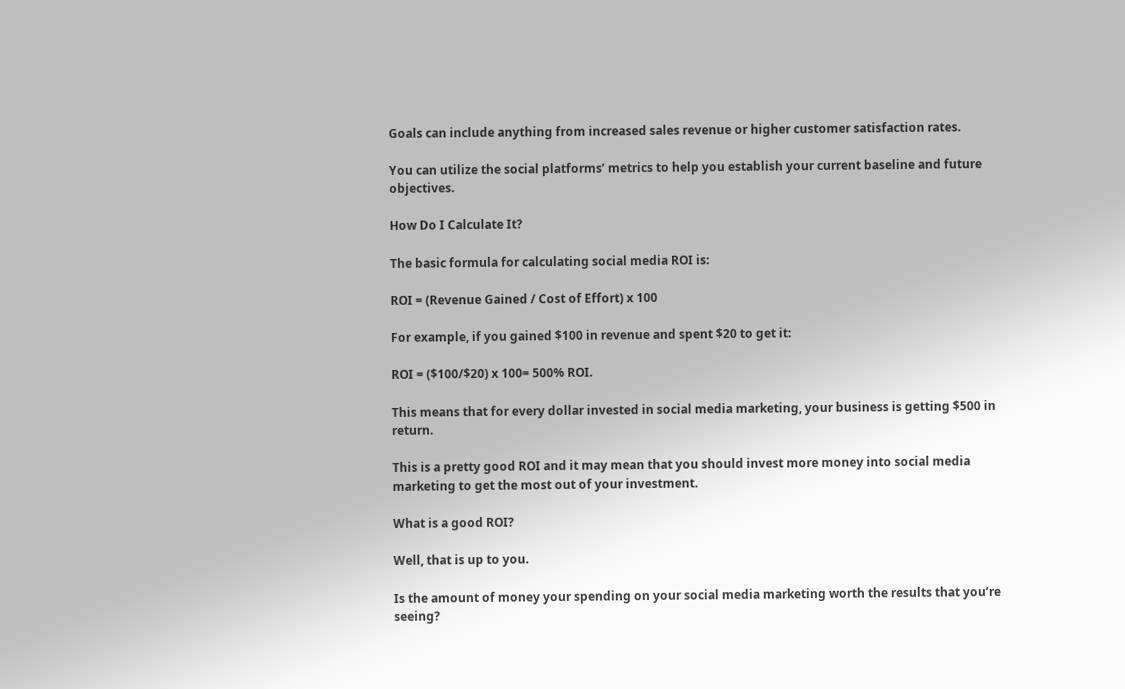Goals can include anything from increased sales revenue or higher customer satisfaction rates.

You can utilize the social platforms’ metrics to help you establish your current baseline and future objectives.

How Do I Calculate It?

The basic formula for calculating social media ROI is:

ROI = (Revenue Gained / Cost of Effort) x 100

For example, if you gained $100 in revenue and spent $20 to get it:

ROI = ($100/$20) x 100= 500% ROI.

This means that for every dollar invested in social media marketing, your business is getting $500 in return.

This is a pretty good ROI and it may mean that you should invest more money into social media marketing to get the most out of your investment.

What is a good ROI?

Well, that is up to you.

Is the amount of money your spending on your social media marketing worth the results that you’re seeing?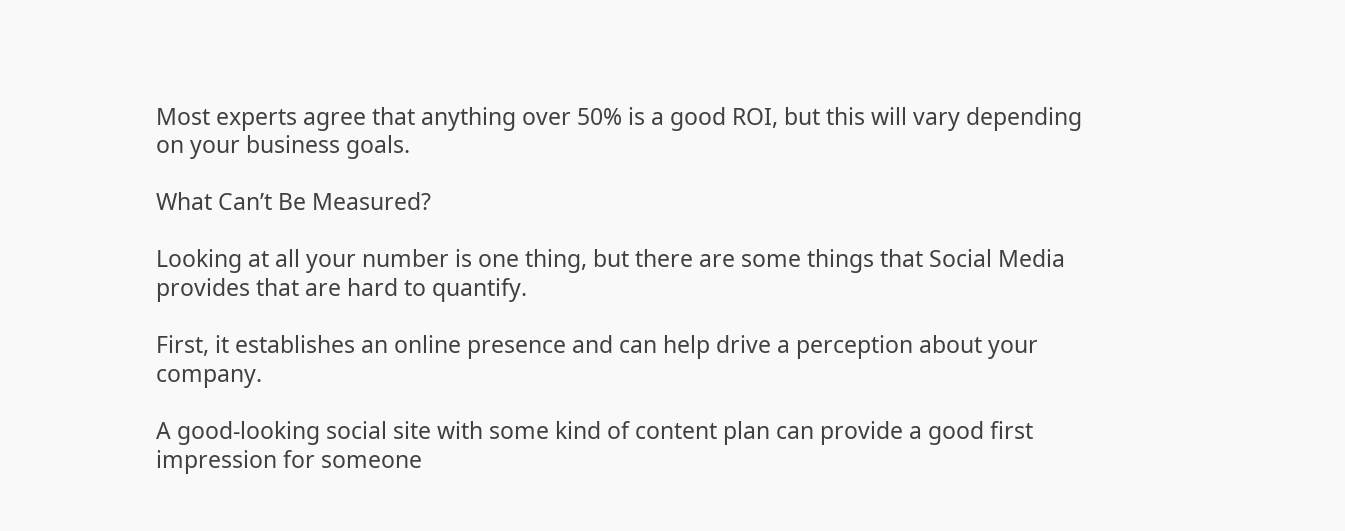Most experts agree that anything over 50% is a good ROI, but this will vary depending on your business goals.

What Can’t Be Measured?

Looking at all your number is one thing, but there are some things that Social Media provides that are hard to quantify.

First, it establishes an online presence and can help drive a perception about your company.

A good-looking social site with some kind of content plan can provide a good first impression for someone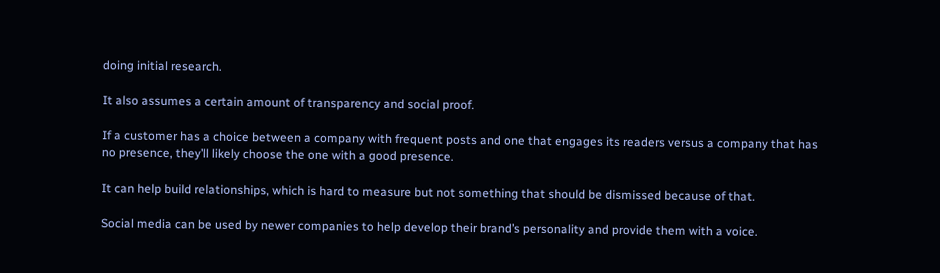doing initial research.

It also assumes a certain amount of transparency and social proof.

If a customer has a choice between a company with frequent posts and one that engages its readers versus a company that has no presence, they’ll likely choose the one with a good presence.

It can help build relationships, which is hard to measure but not something that should be dismissed because of that.

Social media can be used by newer companies to help develop their brand’s personality and provide them with a voice.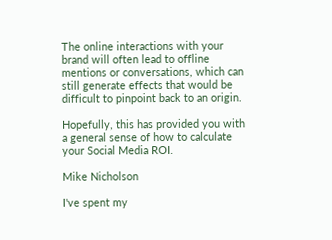The online interactions with your brand will often lead to offline mentions or conversations, which can still generate effects that would be difficult to pinpoint back to an origin.

Hopefully, this has provided you with a general sense of how to calculate your Social Media ROI.

Mike Nicholson

I've spent my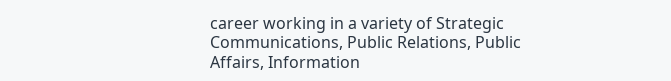career working in a variety of Strategic Communications, Public Relations, Public Affairs, Information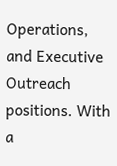Operations, and Executive Outreach positions. With a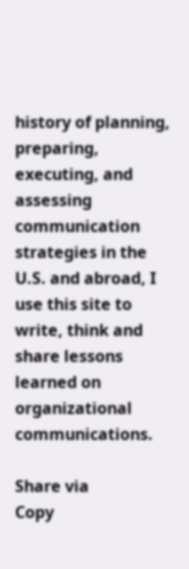history of planning, preparing, executing, and assessing communication strategies in the U.S. and abroad, I use this site to write, think and share lessons learned on organizational communications.

Share via
Copy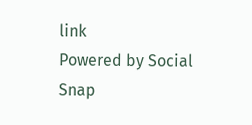link
Powered by Social Snap